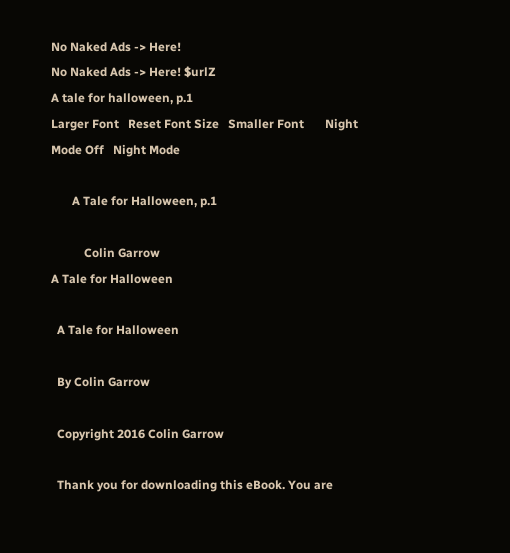No Naked Ads -> Here!
No Naked Ads -> Here! $urlZ
A tale for halloween, p.1
Larger Font   Reset Font Size   Smaller Font       Night Mode Off   Night Mode

       A Tale for Halloween, p.1

           Colin Garrow
A Tale for Halloween

  A Tale for Halloween

  By Colin Garrow

  Copyright 2016 Colin Garrow

  Thank you for downloading this eBook. You are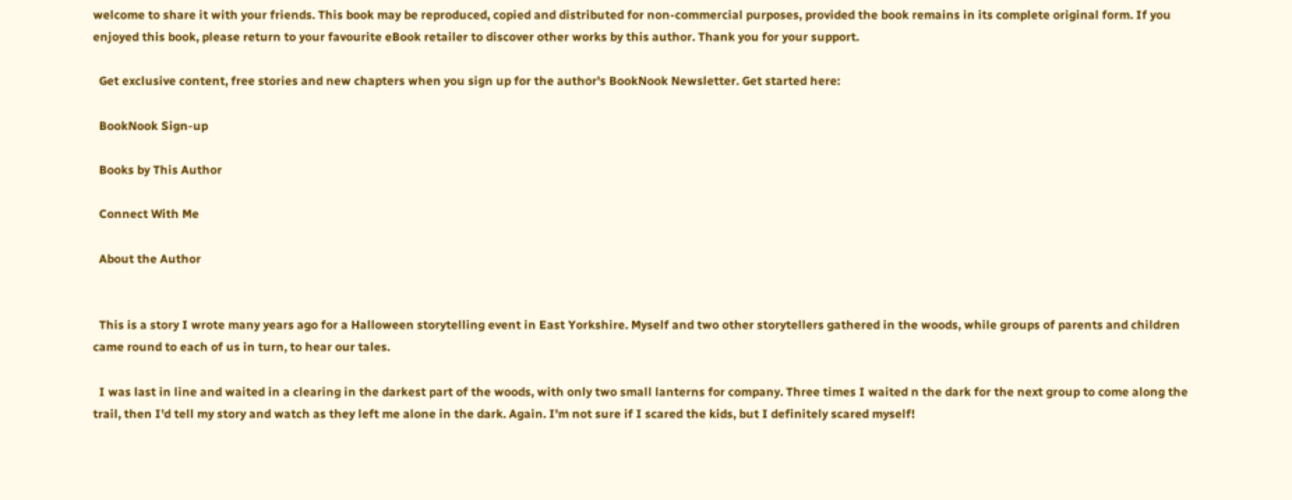welcome to share it with your friends. This book may be reproduced, copied and distributed for non-commercial purposes, provided the book remains in its complete original form. If you enjoyed this book, please return to your favourite eBook retailer to discover other works by this author. Thank you for your support.

  Get exclusive content, free stories and new chapters when you sign up for the author's BookNook Newsletter. Get started here:

  BookNook Sign-up

  Books by This Author

  Connect With Me

  About the Author


  This is a story I wrote many years ago for a Halloween storytelling event in East Yorkshire. Myself and two other storytellers gathered in the woods, while groups of parents and children came round to each of us in turn, to hear our tales.

  I was last in line and waited in a clearing in the darkest part of the woods, with only two small lanterns for company. Three times I waited n the dark for the next group to come along the trail, then I'd tell my story and watch as they left me alone in the dark. Again. I'm not sure if I scared the kids, but I definitely scared myself!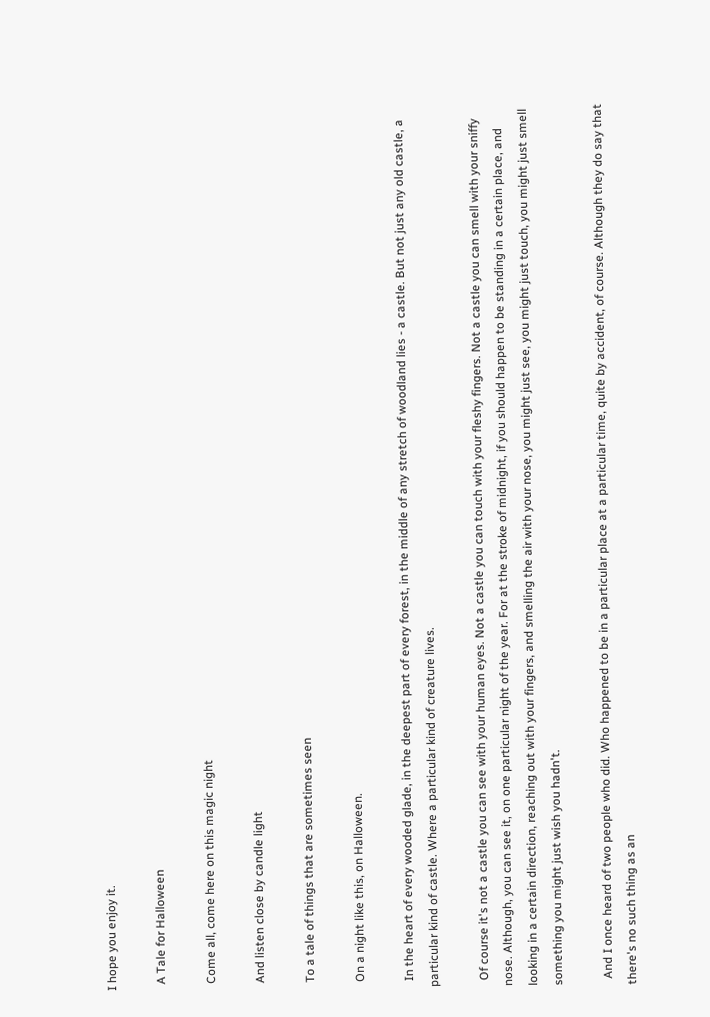I hope you enjoy it.

  A Tale for Halloween

  Come all, come here on this magic night

  And listen close by candle light

  To a tale of things that are sometimes seen

  On a night like this, on Halloween.

  In the heart of every wooded glade, in the deepest part of every forest, in the middle of any stretch of woodland lies - a castle. But not just any old castle, a particular kind of castle. Where a particular kind of creature lives.

  Of course it's not a castle you can see with your human eyes. Not a castle you can touch with your fleshy fingers. Not a castle you can smell with your sniffy nose. Although, you can see it, on one particular night of the year. For at the stroke of midnight, if you should happen to be standing in a certain place, and looking in a certain direction, reaching out with your fingers, and smelling the air with your nose, you might just see, you might just touch, you might just smell something you might just wish you hadn't.

  And I once heard of two people who did. Who happened to be in a particular place at a particular time, quite by accident, of course. Although they do say that there's no such thing as an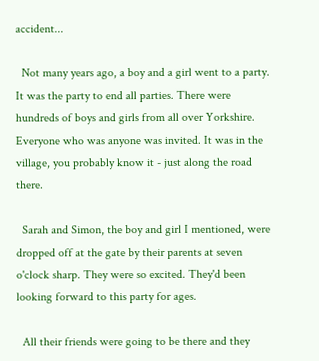accident...

  Not many years ago, a boy and a girl went to a party. It was the party to end all parties. There were hundreds of boys and girls from all over Yorkshire. Everyone who was anyone was invited. It was in the village, you probably know it - just along the road there.

  Sarah and Simon, the boy and girl I mentioned, were dropped off at the gate by their parents at seven o'clock sharp. They were so excited. They'd been looking forward to this party for ages.

  All their friends were going to be there and they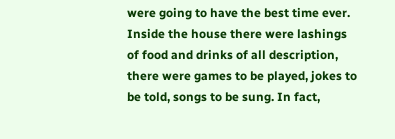were going to have the best time ever. Inside the house there were lashings of food and drinks of all description, there were games to be played, jokes to be told, songs to be sung. In fact,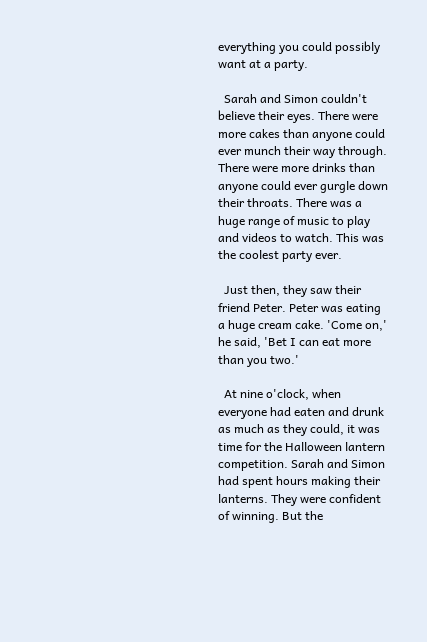everything you could possibly want at a party.

  Sarah and Simon couldn't believe their eyes. There were more cakes than anyone could ever munch their way through. There were more drinks than anyone could ever gurgle down their throats. There was a huge range of music to play and videos to watch. This was the coolest party ever.

  Just then, they saw their friend Peter. Peter was eating a huge cream cake. 'Come on,' he said, 'Bet I can eat more than you two.'

  At nine o'clock, when everyone had eaten and drunk as much as they could, it was time for the Halloween lantern competition. Sarah and Simon had spent hours making their lanterns. They were confident of winning. But the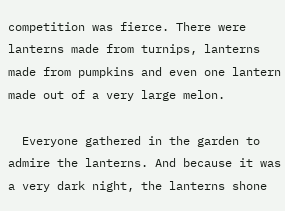competition was fierce. There were lanterns made from turnips, lanterns made from pumpkins and even one lantern made out of a very large melon.

  Everyone gathered in the garden to admire the lanterns. And because it was a very dark night, the lanterns shone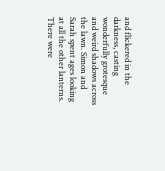and flickered in the darkness, casting wonderfully grotesque and weird shadows across the lawn. Simon and Sarah spent ages looking at all the other lanterns. There were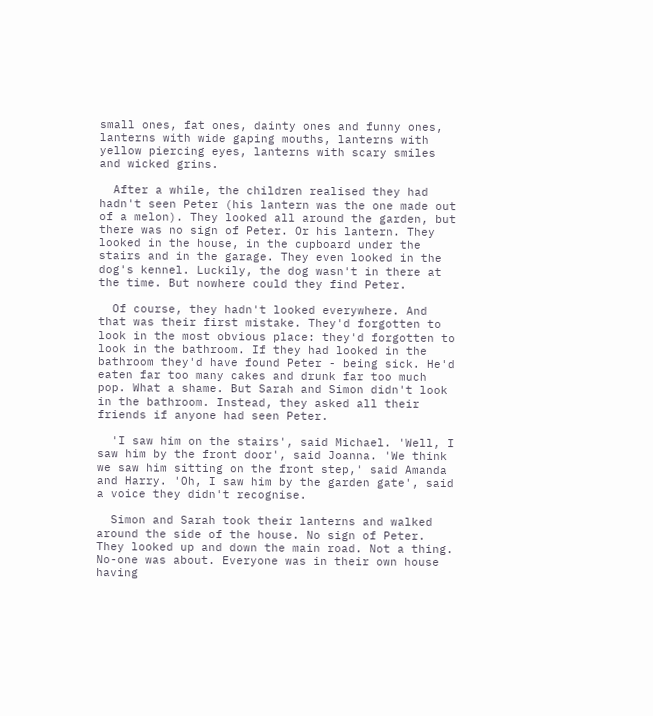small ones, fat ones, dainty ones and funny ones, lanterns with wide gaping mouths, lanterns with yellow piercing eyes, lanterns with scary smiles and wicked grins.

  After a while, the children realised they had hadn't seen Peter (his lantern was the one made out of a melon). They looked all around the garden, but there was no sign of Peter. Or his lantern. They looked in the house, in the cupboard under the stairs and in the garage. They even looked in the dog's kennel. Luckily, the dog wasn't in there at the time. But nowhere could they find Peter.

  Of course, they hadn't looked everywhere. And that was their first mistake. They'd forgotten to look in the most obvious place: they'd forgotten to look in the bathroom. If they had looked in the bathroom they'd have found Peter - being sick. He'd eaten far too many cakes and drunk far too much pop. What a shame. But Sarah and Simon didn't look in the bathroom. Instead, they asked all their friends if anyone had seen Peter.

  'I saw him on the stairs', said Michael. 'Well, I saw him by the front door', said Joanna. 'We think we saw him sitting on the front step,' said Amanda and Harry. 'Oh, I saw him by the garden gate', said a voice they didn't recognise.

  Simon and Sarah took their lanterns and walked around the side of the house. No sign of Peter. They looked up and down the main road. Not a thing. No-one was about. Everyone was in their own house having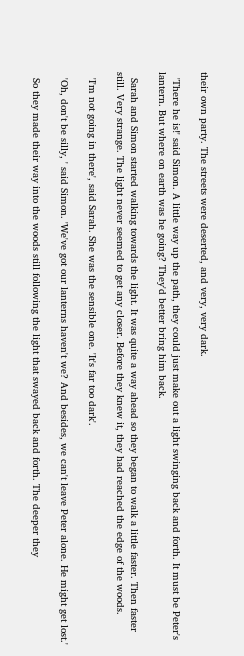their own party. The streets were deserted, and very, very dark.

  'There he is!' said Simon. A little way up the path, they could just make out a light swinging back and forth. It must be Peter's lantern. But where on earth was he going? They'd better bring him back.

  Sarah and Simon started walking towards the light. It was quite a way ahead so they began to walk a little faster. Then faster still. Very strange. The light never seemed to get any closer. Before they knew it, they had reached the edge of the woods.

  'I'm not going in there', said Sarah. She was the sensible one. 'It's far too dark'.

  'Oh, don't be silly, ' said Simon. 'We've got our lanterns haven't we? And besides, we can't leave Peter alone. He might get lost.'

  So they made their way into the woods still following the light that swayed back and forth. The deeper they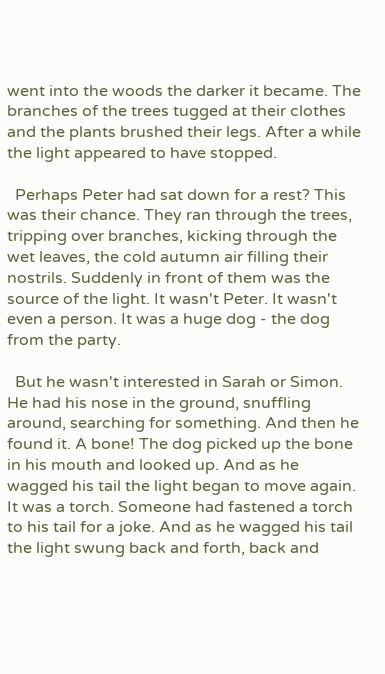went into the woods the darker it became. The branches of the trees tugged at their clothes and the plants brushed their legs. After a while the light appeared to have stopped.

  Perhaps Peter had sat down for a rest? This was their chance. They ran through the trees, tripping over branches, kicking through the wet leaves, the cold autumn air filling their nostrils. Suddenly in front of them was the source of the light. It wasn't Peter. It wasn't even a person. It was a huge dog - the dog from the party.

  But he wasn't interested in Sarah or Simon. He had his nose in the ground, snuffling around, searching for something. And then he found it. A bone! The dog picked up the bone in his mouth and looked up. And as he wagged his tail the light began to move again. It was a torch. Someone had fastened a torch to his tail for a joke. And as he wagged his tail the light swung back and forth, back and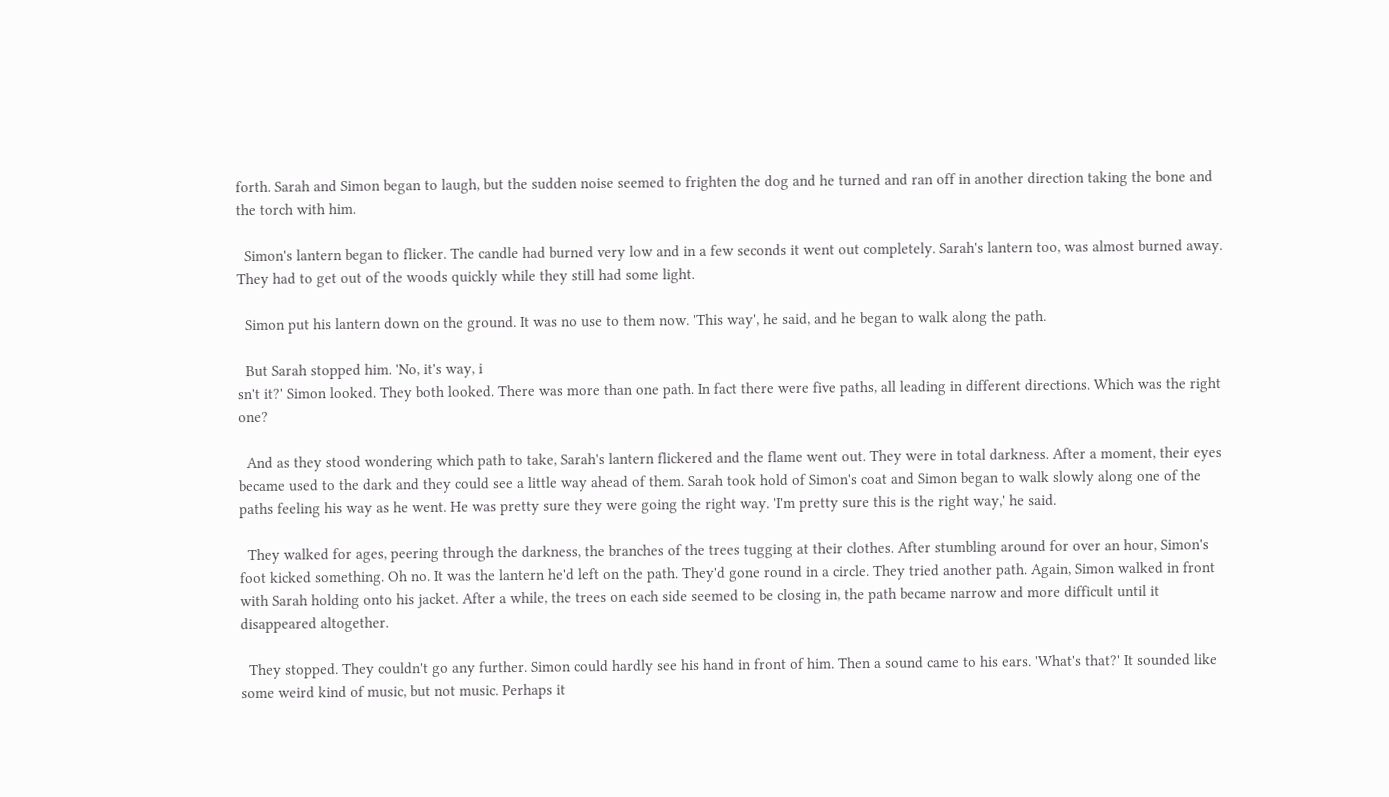forth. Sarah and Simon began to laugh, but the sudden noise seemed to frighten the dog and he turned and ran off in another direction taking the bone and the torch with him.

  Simon's lantern began to flicker. The candle had burned very low and in a few seconds it went out completely. Sarah's lantern too, was almost burned away. They had to get out of the woods quickly while they still had some light.

  Simon put his lantern down on the ground. It was no use to them now. 'This way', he said, and he began to walk along the path.

  But Sarah stopped him. 'No, it's way, i
sn't it?' Simon looked. They both looked. There was more than one path. In fact there were five paths, all leading in different directions. Which was the right one?

  And as they stood wondering which path to take, Sarah's lantern flickered and the flame went out. They were in total darkness. After a moment, their eyes became used to the dark and they could see a little way ahead of them. Sarah took hold of Simon's coat and Simon began to walk slowly along one of the paths feeling his way as he went. He was pretty sure they were going the right way. 'I'm pretty sure this is the right way,' he said.

  They walked for ages, peering through the darkness, the branches of the trees tugging at their clothes. After stumbling around for over an hour, Simon's foot kicked something. Oh no. It was the lantern he'd left on the path. They'd gone round in a circle. They tried another path. Again, Simon walked in front with Sarah holding onto his jacket. After a while, the trees on each side seemed to be closing in, the path became narrow and more difficult until it disappeared altogether.

  They stopped. They couldn't go any further. Simon could hardly see his hand in front of him. Then a sound came to his ears. 'What's that?' It sounded like some weird kind of music, but not music. Perhaps it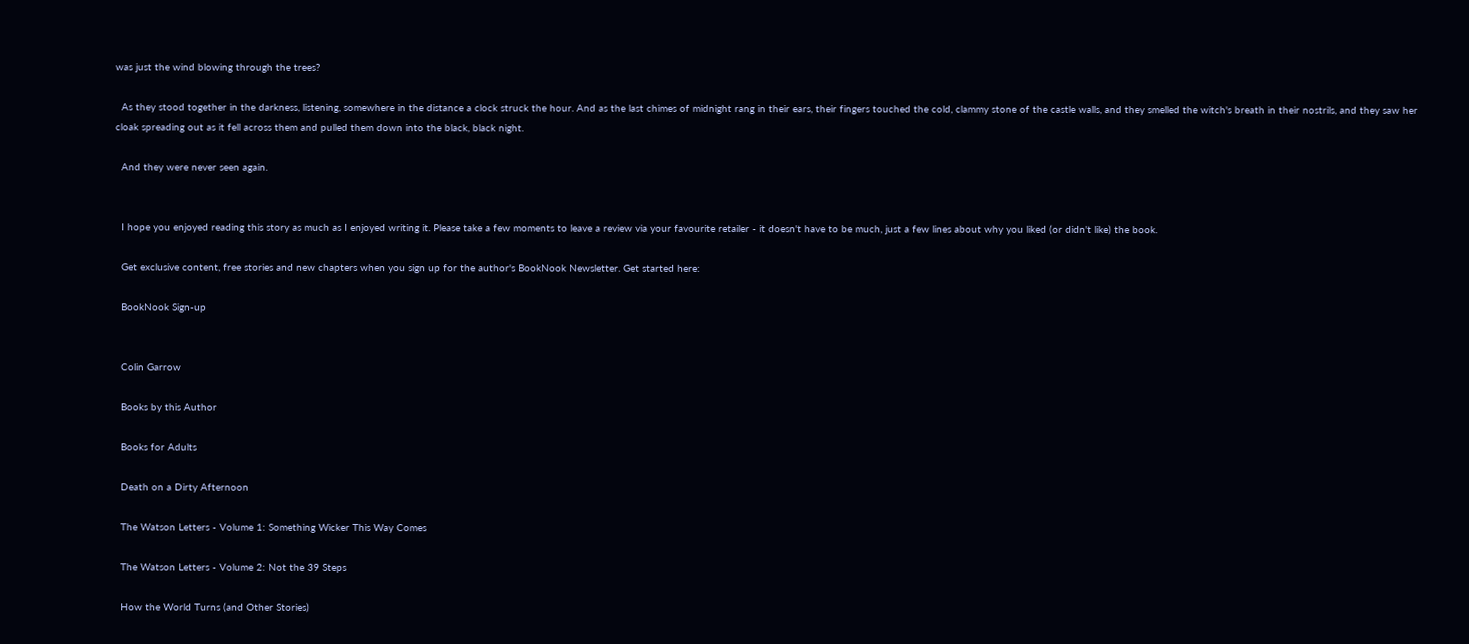was just the wind blowing through the trees?

  As they stood together in the darkness, listening, somewhere in the distance a clock struck the hour. And as the last chimes of midnight rang in their ears, their fingers touched the cold, clammy stone of the castle walls, and they smelled the witch's breath in their nostrils, and they saw her cloak spreading out as it fell across them and pulled them down into the black, black night.

  And they were never seen again.


  I hope you enjoyed reading this story as much as I enjoyed writing it. Please take a few moments to leave a review via your favourite retailer - it doesn't have to be much, just a few lines about why you liked (or didn't like) the book.

  Get exclusive content, free stories and new chapters when you sign up for the author's BookNook Newsletter. Get started here:

  BookNook Sign-up


  Colin Garrow

  Books by this Author

  Books for Adults

  Death on a Dirty Afternoon

  The Watson Letters - Volume 1: Something Wicker This Way Comes

  The Watson Letters - Volume 2: Not the 39 Steps

  How the World Turns (and Other Stories)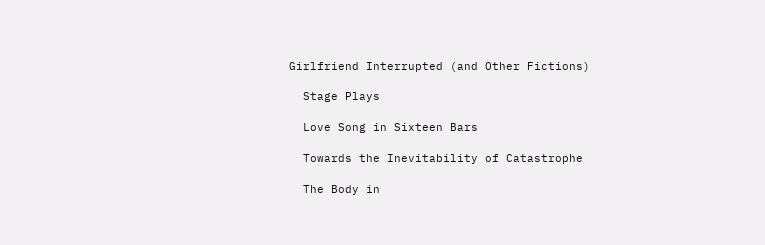Girlfriend Interrupted (and Other Fictions)

  Stage Plays

  Love Song in Sixteen Bars

  Towards the Inevitability of Catastrophe

  The Body in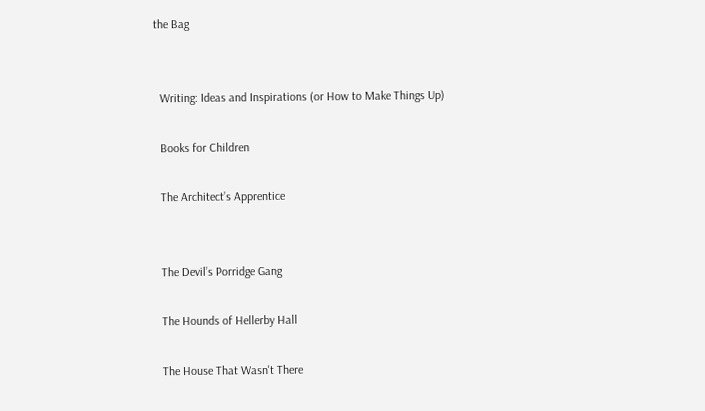the Bag


  Writing: Ideas and Inspirations (or How to Make Things Up)

  Books for Children

  The Architect’s Apprentice


  The Devil’s Porridge Gang

  The Hounds of Hellerby Hall

  The House That Wasn't There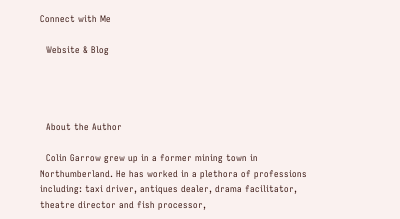Connect with Me

  Website & Blog




  About the Author

  Colin Garrow grew up in a former mining town in Northumberland. He has worked in a plethora of professions including: taxi driver, antiques dealer, drama facilitator, theatre director and fish processor,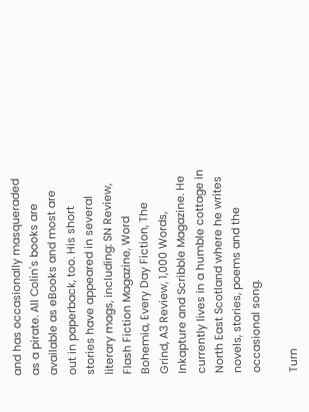and has occasionally masqueraded as a pirate. All Colin's books are available as eBooks and most are out in paperback, too. His short stories have appeared in several literary mags, including: SN Review, Flash Fiction Magazine, Word Bohemia, Every Day Fiction, The Grind, A3 Review, 1,000 Words, Inkapture and Scribble Magazine. He currently lives in a humble cottage in North East Scotland where he writes novels, stories, poems and the occasional song.

Turn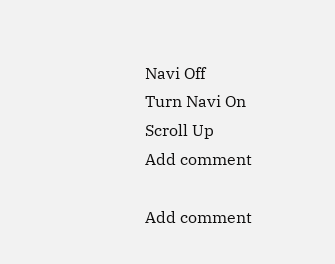Navi Off
Turn Navi On
Scroll Up
Add comment

Add comment